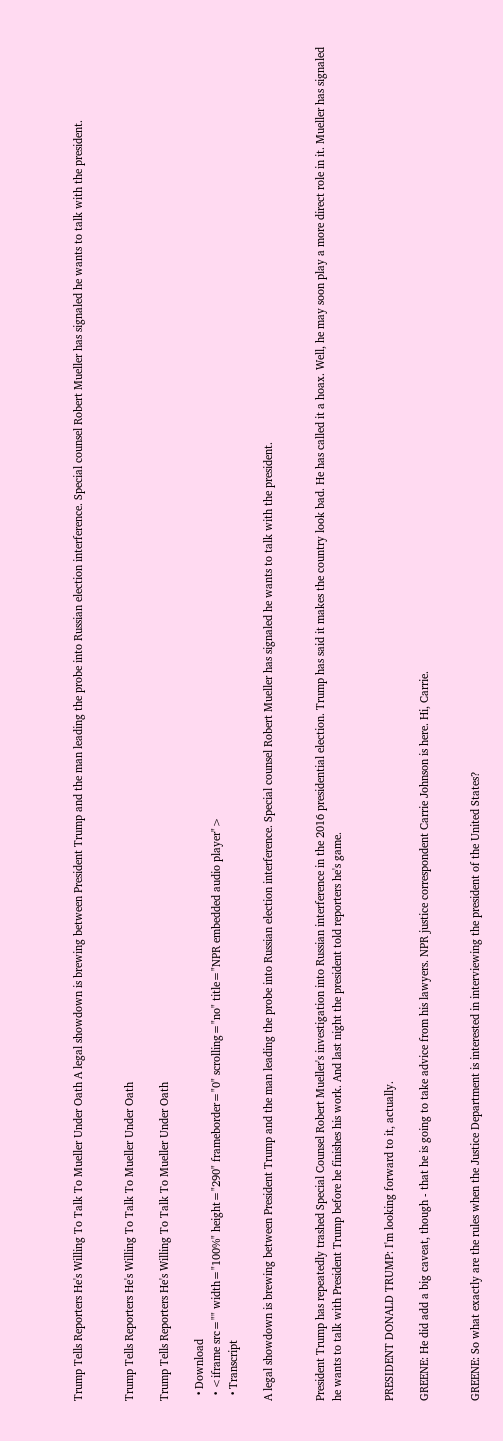Trump Tells Reporters He's Willing To Talk To Mueller Under Oath A legal showdown is brewing between President Trump and the man leading the probe into Russian election interference. Special counsel Robert Mueller has signaled he wants to talk with the president.


Trump Tells Reporters He's Willing To Talk To Mueller Under Oath

Trump Tells Reporters He's Willing To Talk To Mueller Under Oath

  • Download
  • <iframe src="" width="100%" height="290" frameborder="0" scrolling="no" title="NPR embedded audio player">
  • Transcript

A legal showdown is brewing between President Trump and the man leading the probe into Russian election interference. Special counsel Robert Mueller has signaled he wants to talk with the president.


President Trump has repeatedly trashed Special Counsel Robert Mueller's investigation into Russian interference in the 2016 presidential election. Trump has said it makes the country look bad. He has called it a hoax. Well, he may soon play a more direct role in it. Mueller has signaled he wants to talk with President Trump before he finishes his work. And last night the president told reporters he's game.


PRESIDENT DONALD TRUMP: I'm looking forward to it, actually.

GREENE: He did add a big caveat, though - that he is going to take advice from his lawyers. NPR justice correspondent Carrie Johnson is here. Hi, Carrie.


GREENE: So what exactly are the rules when the Justice Department is interested in interviewing the president of the United States?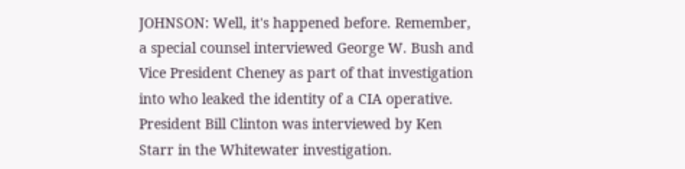JOHNSON: Well, it's happened before. Remember, a special counsel interviewed George W. Bush and Vice President Cheney as part of that investigation into who leaked the identity of a CIA operative. President Bill Clinton was interviewed by Ken Starr in the Whitewater investigation.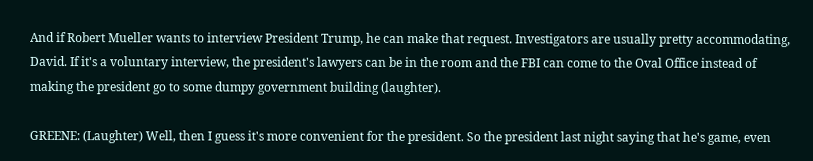And if Robert Mueller wants to interview President Trump, he can make that request. Investigators are usually pretty accommodating, David. If it's a voluntary interview, the president's lawyers can be in the room and the FBI can come to the Oval Office instead of making the president go to some dumpy government building (laughter).

GREENE: (Laughter) Well, then I guess it's more convenient for the president. So the president last night saying that he's game, even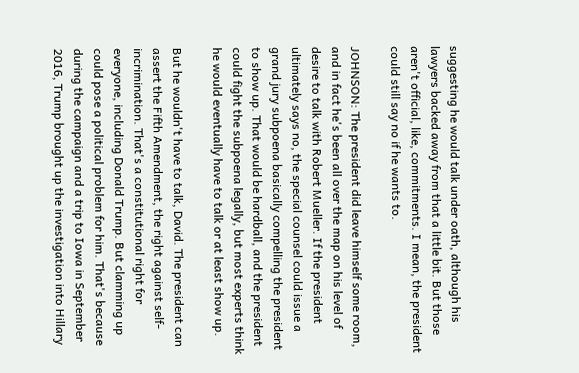suggesting he would talk under oath, although his lawyers backed away from that a little bit. But those aren't official, like, commitments. I mean, the president could still say no if he wants to.

JOHNSON: The president did leave himself some room, and in fact he's been all over the map on his level of desire to talk with Robert Mueller. If the president ultimately says no, the special counsel could issue a grand jury subpoena basically compelling the president to show up. That would be hardball, and the president could fight the subpoena legally, but most experts think he would eventually have to talk or at least show up.

But he wouldn't have to talk, David. The president can assert the Fifth Amendment, the right against self-incrimination. That's a constitutional right for everyone, including Donald Trump. But clamming up could pose a political problem for him. That's because during the campaign and a trip to Iowa in September 2016, Trump brought up the investigation into Hillary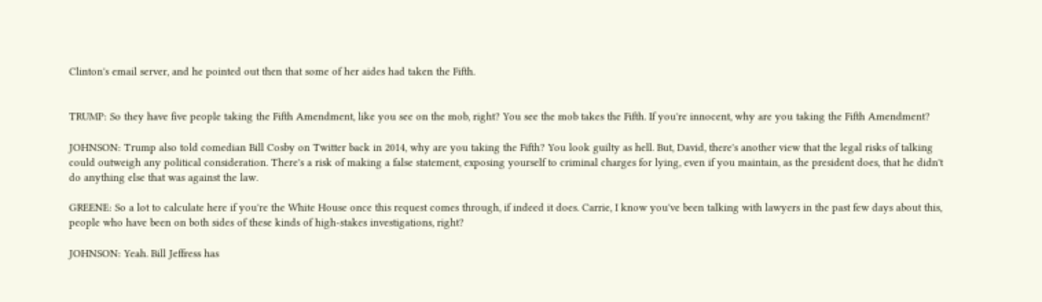Clinton's email server, and he pointed out then that some of her aides had taken the Fifth.


TRUMP: So they have five people taking the Fifth Amendment, like you see on the mob, right? You see the mob takes the Fifth. If you're innocent, why are you taking the Fifth Amendment?

JOHNSON: Trump also told comedian Bill Cosby on Twitter back in 2014, why are you taking the Fifth? You look guilty as hell. But, David, there's another view that the legal risks of talking could outweigh any political consideration. There's a risk of making a false statement, exposing yourself to criminal charges for lying, even if you maintain, as the president does, that he didn't do anything else that was against the law.

GREENE: So a lot to calculate here if you're the White House once this request comes through, if indeed it does. Carrie, I know you've been talking with lawyers in the past few days about this, people who have been on both sides of these kinds of high-stakes investigations, right?

JOHNSON: Yeah. Bill Jeffress has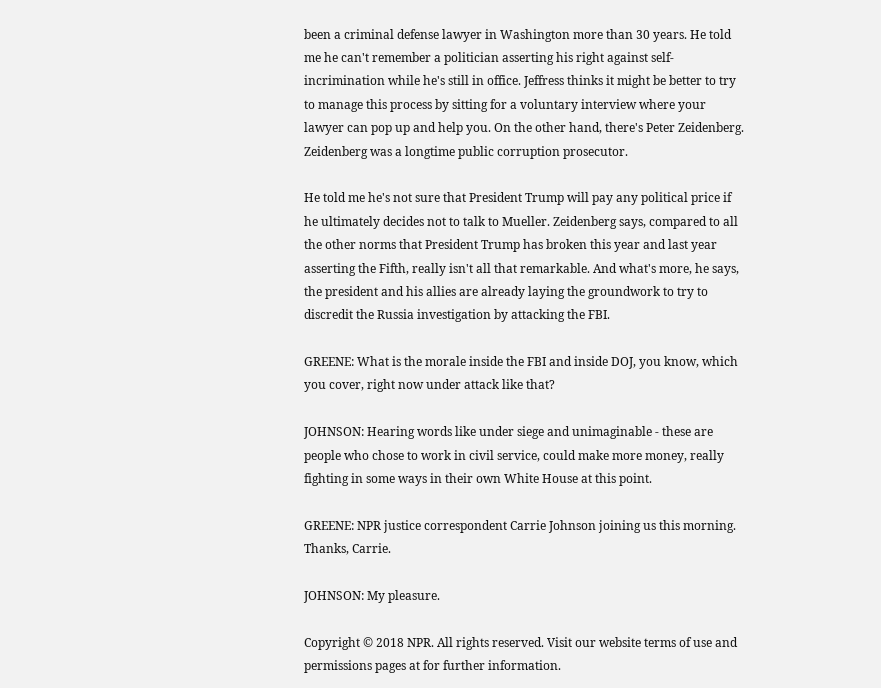been a criminal defense lawyer in Washington more than 30 years. He told me he can't remember a politician asserting his right against self-incrimination while he's still in office. Jeffress thinks it might be better to try to manage this process by sitting for a voluntary interview where your lawyer can pop up and help you. On the other hand, there's Peter Zeidenberg. Zeidenberg was a longtime public corruption prosecutor.

He told me he's not sure that President Trump will pay any political price if he ultimately decides not to talk to Mueller. Zeidenberg says, compared to all the other norms that President Trump has broken this year and last year asserting the Fifth, really isn't all that remarkable. And what's more, he says, the president and his allies are already laying the groundwork to try to discredit the Russia investigation by attacking the FBI.

GREENE: What is the morale inside the FBI and inside DOJ, you know, which you cover, right now under attack like that?

JOHNSON: Hearing words like under siege and unimaginable - these are people who chose to work in civil service, could make more money, really fighting in some ways in their own White House at this point.

GREENE: NPR justice correspondent Carrie Johnson joining us this morning. Thanks, Carrie.

JOHNSON: My pleasure.

Copyright © 2018 NPR. All rights reserved. Visit our website terms of use and permissions pages at for further information.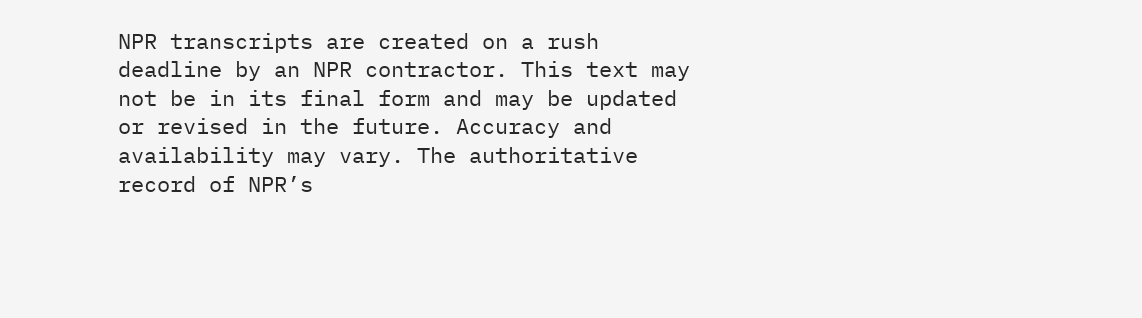NPR transcripts are created on a rush deadline by an NPR contractor. This text may not be in its final form and may be updated or revised in the future. Accuracy and availability may vary. The authoritative record of NPR’s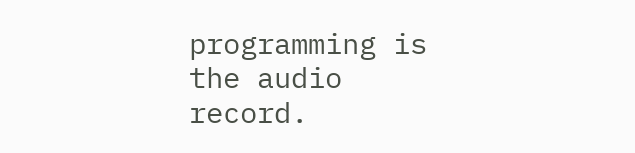programming is the audio record.